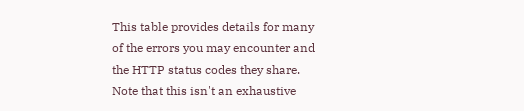This table provides details for many of the errors you may encounter and the HTTP status codes they share. Note that this isn't an exhaustive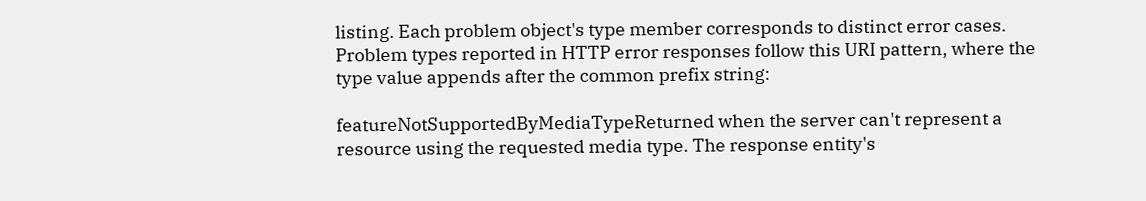listing. Each problem object's type member corresponds to distinct error cases. Problem types reported in HTTP error responses follow this URI pattern, where the type value appends after the common prefix string:

featureNotSupportedByMediaTypeReturned when the server can't represent a resource using the requested media type. The response entity's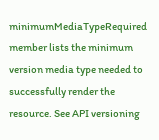minimumMediaTypeRequired member lists the minimum version media type needed to successfully render the resource. See API versioning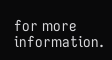for more information.